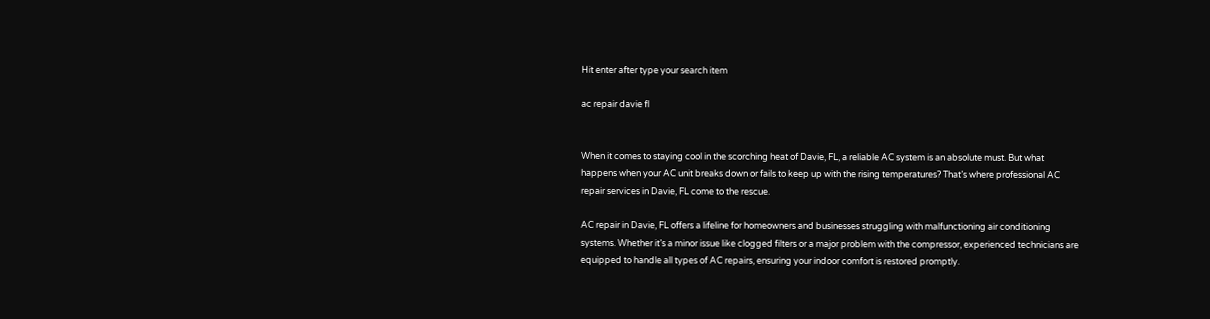Hit enter after type your search item

ac repair davie fl


When it comes to staying cool in the scorching heat of Davie, FL, a reliable AC system is an absolute must. But what happens when your AC unit breaks down or fails to keep up with the rising temperatures? That’s where professional AC repair services in Davie, FL come to the rescue.

AC repair in Davie, FL offers a lifeline for homeowners and businesses struggling with malfunctioning air conditioning systems. Whether it’s a minor issue like clogged filters or a major problem with the compressor, experienced technicians are equipped to handle all types of AC repairs, ensuring your indoor comfort is restored promptly.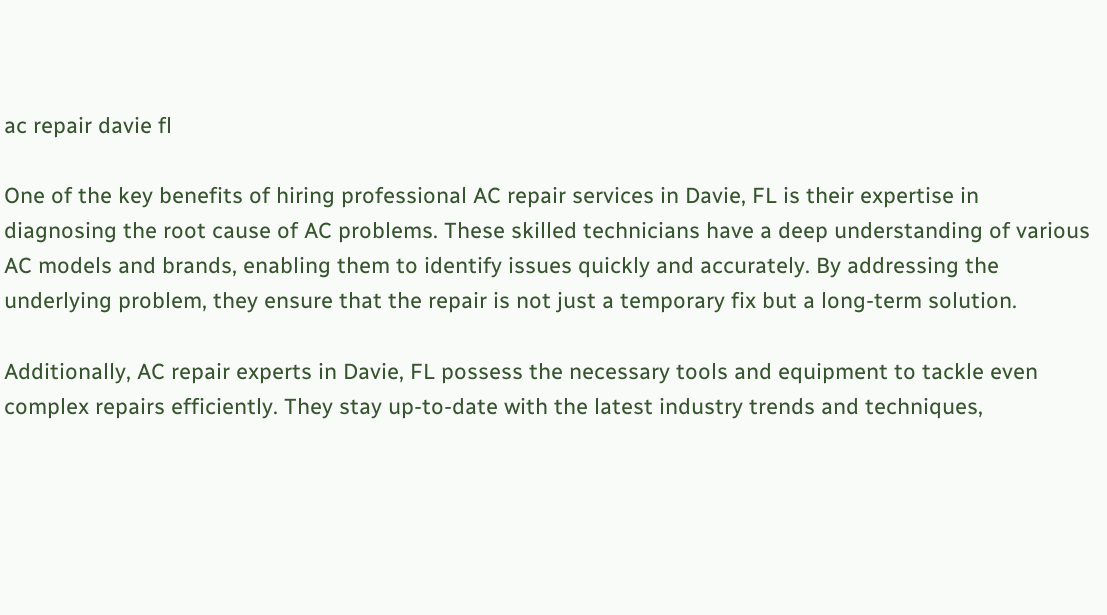ac repair davie fl

One of the key benefits of hiring professional AC repair services in Davie, FL is their expertise in diagnosing the root cause of AC problems. These skilled technicians have a deep understanding of various AC models and brands, enabling them to identify issues quickly and accurately. By addressing the underlying problem, they ensure that the repair is not just a temporary fix but a long-term solution.

Additionally, AC repair experts in Davie, FL possess the necessary tools and equipment to tackle even complex repairs efficiently. They stay up-to-date with the latest industry trends and techniques,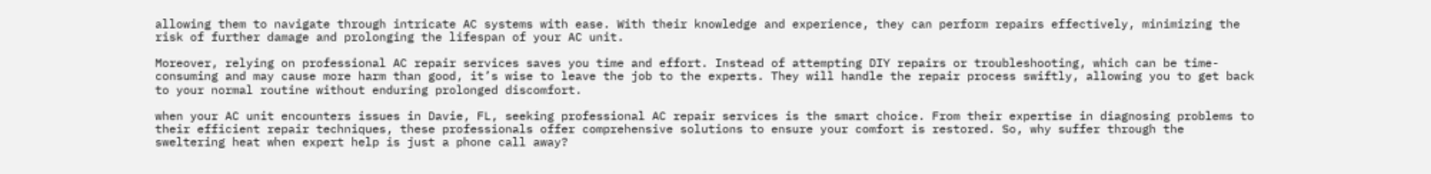allowing them to navigate through intricate AC systems with ease. With their knowledge and experience, they can perform repairs effectively, minimizing the risk of further damage and prolonging the lifespan of your AC unit.

Moreover, relying on professional AC repair services saves you time and effort. Instead of attempting DIY repairs or troubleshooting, which can be time-consuming and may cause more harm than good, it’s wise to leave the job to the experts. They will handle the repair process swiftly, allowing you to get back to your normal routine without enduring prolonged discomfort.

when your AC unit encounters issues in Davie, FL, seeking professional AC repair services is the smart choice. From their expertise in diagnosing problems to their efficient repair techniques, these professionals offer comprehensive solutions to ensure your comfort is restored. So, why suffer through the sweltering heat when expert help is just a phone call away?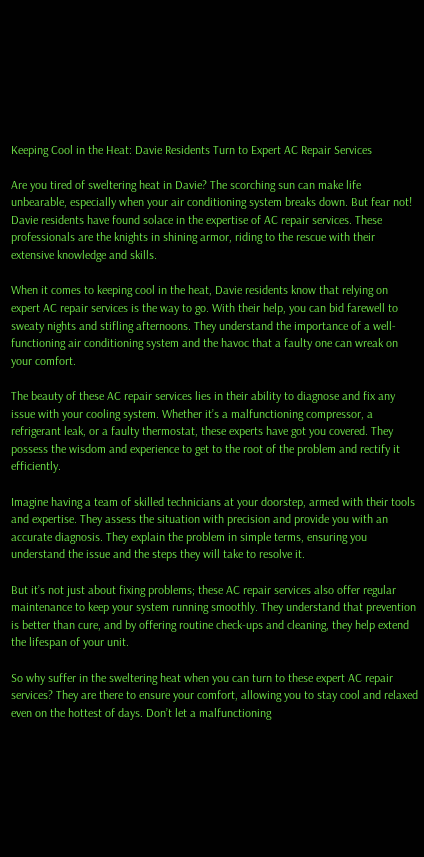Keeping Cool in the Heat: Davie Residents Turn to Expert AC Repair Services

Are you tired of sweltering heat in Davie? The scorching sun can make life unbearable, especially when your air conditioning system breaks down. But fear not! Davie residents have found solace in the expertise of AC repair services. These professionals are the knights in shining armor, riding to the rescue with their extensive knowledge and skills.

When it comes to keeping cool in the heat, Davie residents know that relying on expert AC repair services is the way to go. With their help, you can bid farewell to sweaty nights and stifling afternoons. They understand the importance of a well-functioning air conditioning system and the havoc that a faulty one can wreak on your comfort.

The beauty of these AC repair services lies in their ability to diagnose and fix any issue with your cooling system. Whether it’s a malfunctioning compressor, a refrigerant leak, or a faulty thermostat, these experts have got you covered. They possess the wisdom and experience to get to the root of the problem and rectify it efficiently.

Imagine having a team of skilled technicians at your doorstep, armed with their tools and expertise. They assess the situation with precision and provide you with an accurate diagnosis. They explain the problem in simple terms, ensuring you understand the issue and the steps they will take to resolve it.

But it’s not just about fixing problems; these AC repair services also offer regular maintenance to keep your system running smoothly. They understand that prevention is better than cure, and by offering routine check-ups and cleaning, they help extend the lifespan of your unit.

So why suffer in the sweltering heat when you can turn to these expert AC repair services? They are there to ensure your comfort, allowing you to stay cool and relaxed even on the hottest of days. Don’t let a malfunctioning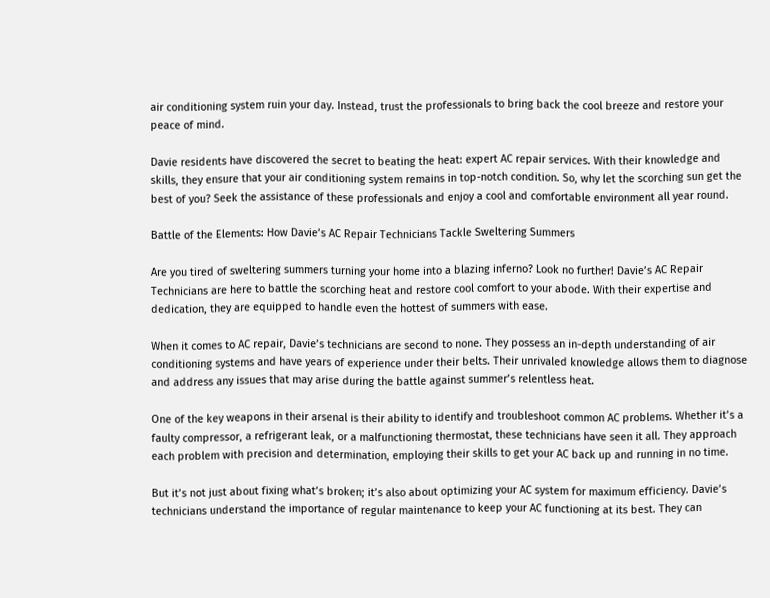air conditioning system ruin your day. Instead, trust the professionals to bring back the cool breeze and restore your peace of mind.

Davie residents have discovered the secret to beating the heat: expert AC repair services. With their knowledge and skills, they ensure that your air conditioning system remains in top-notch condition. So, why let the scorching sun get the best of you? Seek the assistance of these professionals and enjoy a cool and comfortable environment all year round.

Battle of the Elements: How Davie’s AC Repair Technicians Tackle Sweltering Summers

Are you tired of sweltering summers turning your home into a blazing inferno? Look no further! Davie’s AC Repair Technicians are here to battle the scorching heat and restore cool comfort to your abode. With their expertise and dedication, they are equipped to handle even the hottest of summers with ease.

When it comes to AC repair, Davie’s technicians are second to none. They possess an in-depth understanding of air conditioning systems and have years of experience under their belts. Their unrivaled knowledge allows them to diagnose and address any issues that may arise during the battle against summer’s relentless heat.

One of the key weapons in their arsenal is their ability to identify and troubleshoot common AC problems. Whether it’s a faulty compressor, a refrigerant leak, or a malfunctioning thermostat, these technicians have seen it all. They approach each problem with precision and determination, employing their skills to get your AC back up and running in no time.

But it’s not just about fixing what’s broken; it’s also about optimizing your AC system for maximum efficiency. Davie’s technicians understand the importance of regular maintenance to keep your AC functioning at its best. They can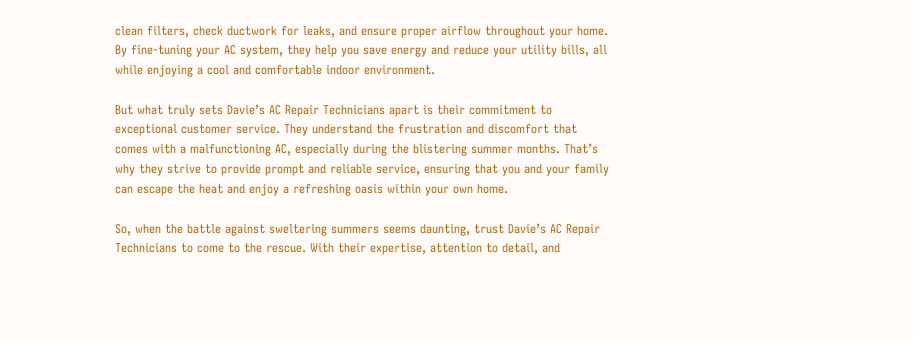clean filters, check ductwork for leaks, and ensure proper airflow throughout your home. By fine-tuning your AC system, they help you save energy and reduce your utility bills, all while enjoying a cool and comfortable indoor environment.

But what truly sets Davie’s AC Repair Technicians apart is their commitment to exceptional customer service. They understand the frustration and discomfort that comes with a malfunctioning AC, especially during the blistering summer months. That’s why they strive to provide prompt and reliable service, ensuring that you and your family can escape the heat and enjoy a refreshing oasis within your own home.

So, when the battle against sweltering summers seems daunting, trust Davie’s AC Repair Technicians to come to the rescue. With their expertise, attention to detail, and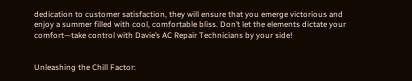dedication to customer satisfaction, they will ensure that you emerge victorious and enjoy a summer filled with cool, comfortable bliss. Don’t let the elements dictate your comfort—take control with Davie’s AC Repair Technicians by your side!


Unleashing the Chill Factor: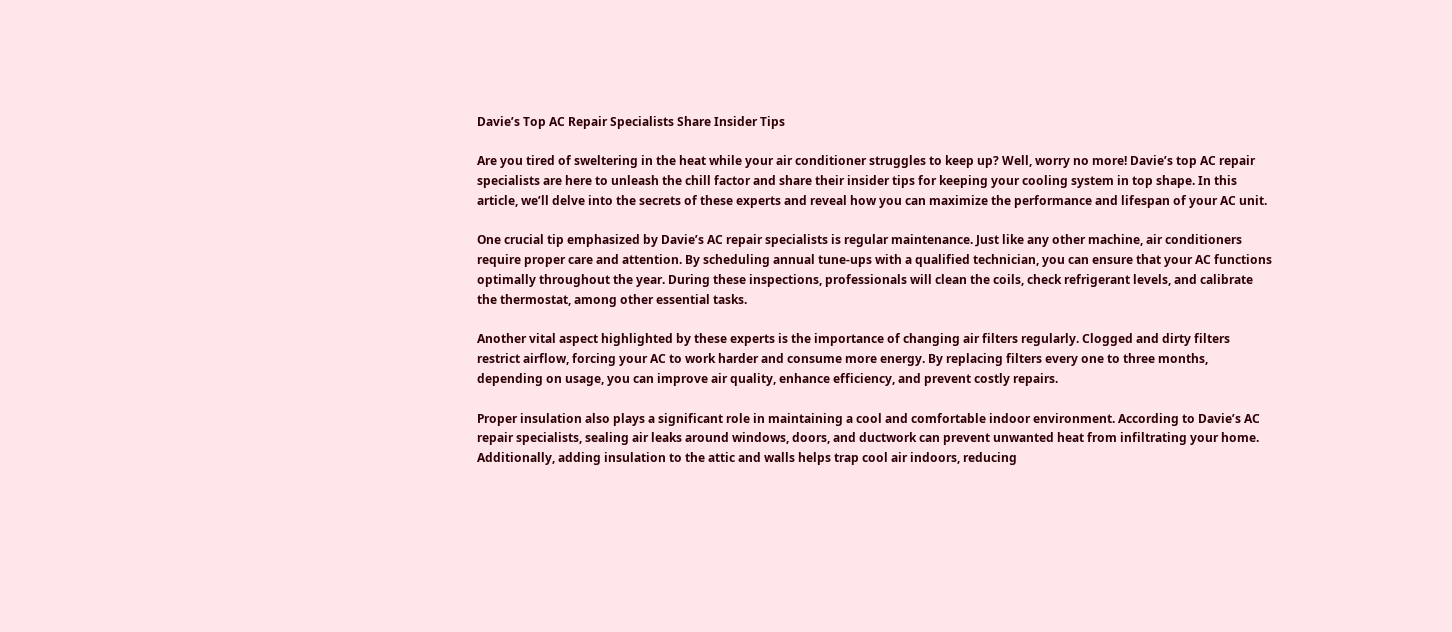Davie’s Top AC Repair Specialists Share Insider Tips

Are you tired of sweltering in the heat while your air conditioner struggles to keep up? Well, worry no more! Davie’s top AC repair specialists are here to unleash the chill factor and share their insider tips for keeping your cooling system in top shape. In this article, we’ll delve into the secrets of these experts and reveal how you can maximize the performance and lifespan of your AC unit.

One crucial tip emphasized by Davie’s AC repair specialists is regular maintenance. Just like any other machine, air conditioners require proper care and attention. By scheduling annual tune-ups with a qualified technician, you can ensure that your AC functions optimally throughout the year. During these inspections, professionals will clean the coils, check refrigerant levels, and calibrate the thermostat, among other essential tasks.

Another vital aspect highlighted by these experts is the importance of changing air filters regularly. Clogged and dirty filters restrict airflow, forcing your AC to work harder and consume more energy. By replacing filters every one to three months, depending on usage, you can improve air quality, enhance efficiency, and prevent costly repairs.

Proper insulation also plays a significant role in maintaining a cool and comfortable indoor environment. According to Davie’s AC repair specialists, sealing air leaks around windows, doors, and ductwork can prevent unwanted heat from infiltrating your home. Additionally, adding insulation to the attic and walls helps trap cool air indoors, reducing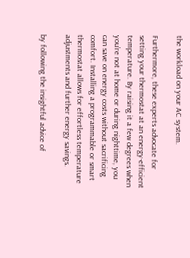the workload on your AC system.

Furthermore, these experts advocate for setting your thermostat at an energy-efficient temperature. By raising it a few degrees when you’re not at home or during nighttime, you can save on energy costs without sacrificing comfort. Installing a programmable or smart thermostat allows for effortless temperature adjustments and further energy savings.

by following the insightful advice of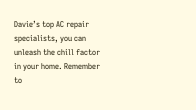Davie’s top AC repair specialists, you can unleash the chill factor in your home. Remember to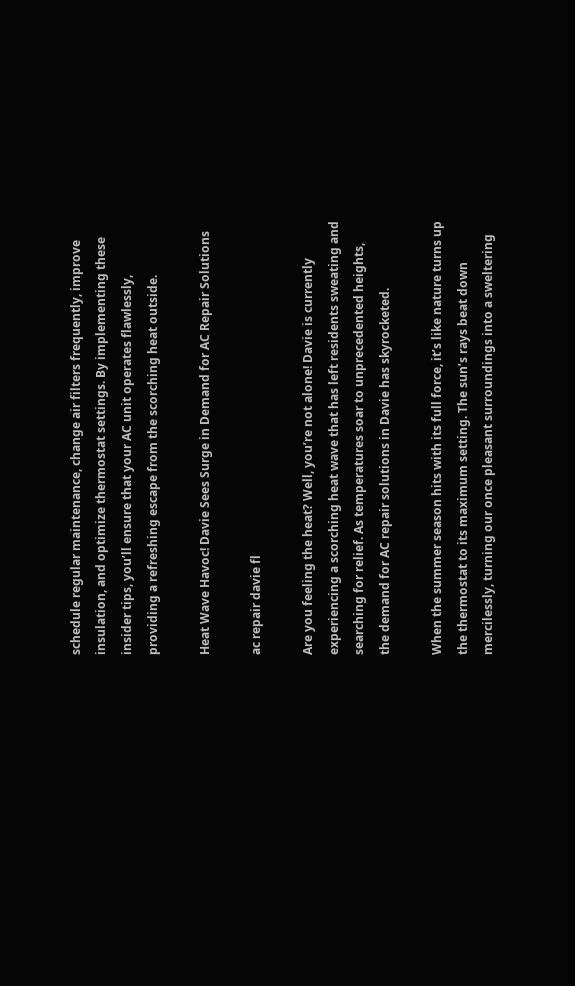schedule regular maintenance, change air filters frequently, improve insulation, and optimize thermostat settings. By implementing these insider tips, you’ll ensure that your AC unit operates flawlessly, providing a refreshing escape from the scorching heat outside.

Heat Wave Havoc! Davie Sees Surge in Demand for AC Repair Solutions

ac repair davie fl

Are you feeling the heat? Well, you’re not alone! Davie is currently experiencing a scorching heat wave that has left residents sweating and searching for relief. As temperatures soar to unprecedented heights, the demand for AC repair solutions in Davie has skyrocketed.

When the summer season hits with its full force, it’s like nature turns up the thermostat to its maximum setting. The sun’s rays beat down mercilessly, turning our once pleasant surroundings into a sweltering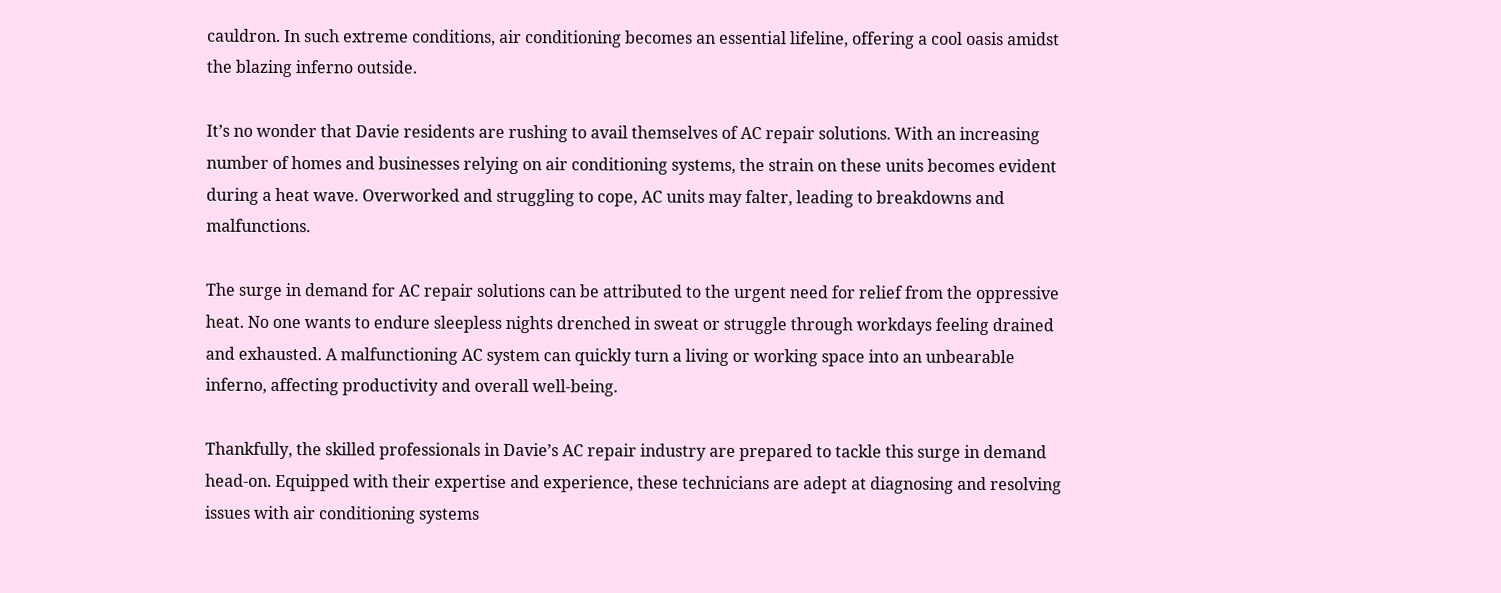cauldron. In such extreme conditions, air conditioning becomes an essential lifeline, offering a cool oasis amidst the blazing inferno outside.

It’s no wonder that Davie residents are rushing to avail themselves of AC repair solutions. With an increasing number of homes and businesses relying on air conditioning systems, the strain on these units becomes evident during a heat wave. Overworked and struggling to cope, AC units may falter, leading to breakdowns and malfunctions.

The surge in demand for AC repair solutions can be attributed to the urgent need for relief from the oppressive heat. No one wants to endure sleepless nights drenched in sweat or struggle through workdays feeling drained and exhausted. A malfunctioning AC system can quickly turn a living or working space into an unbearable inferno, affecting productivity and overall well-being.

Thankfully, the skilled professionals in Davie’s AC repair industry are prepared to tackle this surge in demand head-on. Equipped with their expertise and experience, these technicians are adept at diagnosing and resolving issues with air conditioning systems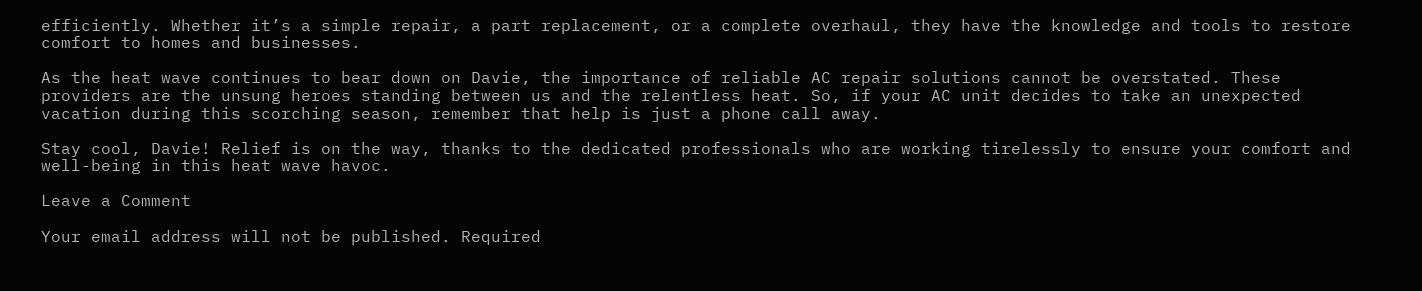efficiently. Whether it’s a simple repair, a part replacement, or a complete overhaul, they have the knowledge and tools to restore comfort to homes and businesses.

As the heat wave continues to bear down on Davie, the importance of reliable AC repair solutions cannot be overstated. These providers are the unsung heroes standing between us and the relentless heat. So, if your AC unit decides to take an unexpected vacation during this scorching season, remember that help is just a phone call away.

Stay cool, Davie! Relief is on the way, thanks to the dedicated professionals who are working tirelessly to ensure your comfort and well-being in this heat wave havoc.

Leave a Comment

Your email address will not be published. Required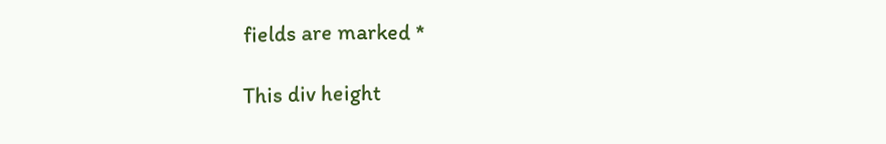fields are marked *

This div height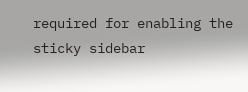required for enabling the sticky sidebar